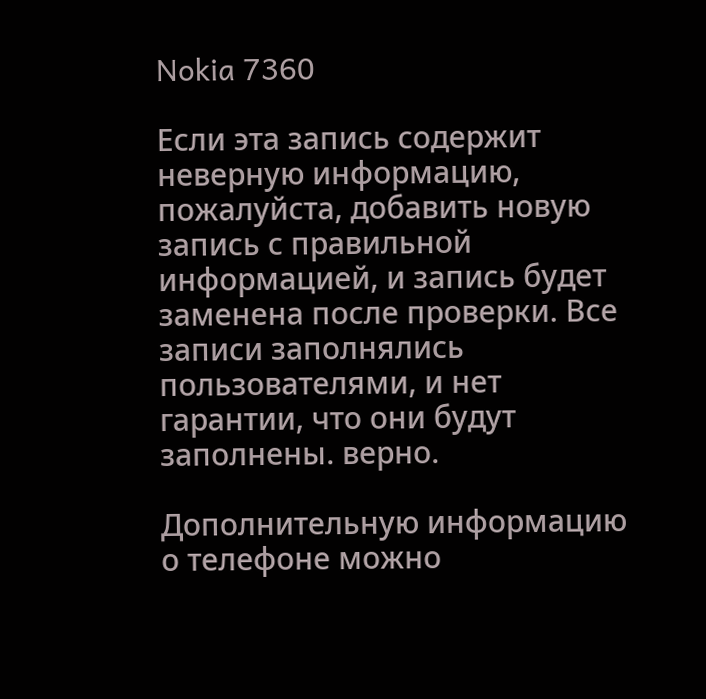Nokia 7360

Если эта запись содержит неверную информацию, пожалуйста, добавить новую запись с правильной информацией, и запись будет заменена после проверки. Все записи заполнялись пользователями, и нет гарантии, что они будут заполнены. верно.

Дополнительную информацию о телефоне можно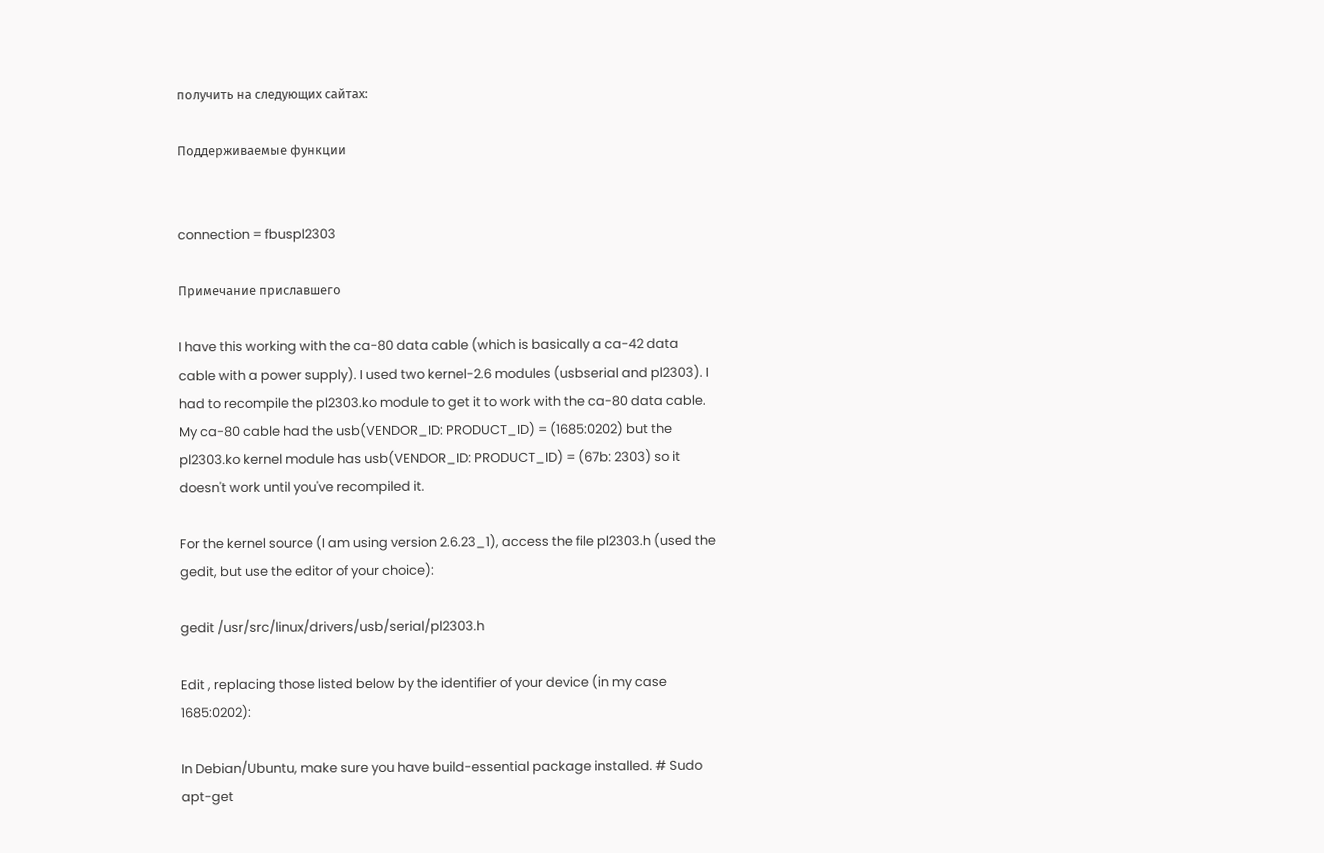получить на следующих сайтах:

Поддерживаемые функции


connection = fbuspl2303

Примечание приславшего

I have this working with the ca-80 data cable (which is basically a ca-42 data cable with a power supply). I used two kernel-2.6 modules (usbserial and pl2303). I had to recompile the pl2303.ko module to get it to work with the ca-80 data cable. My ca-80 cable had the usb(VENDOR_ID: PRODUCT_ID) = (1685:0202) but the pl2303.ko kernel module has usb(VENDOR_ID: PRODUCT_ID) = (67b: 2303) so it doesn't work until you've recompiled it.

For the kernel source (I am using version 2.6.23_1), access the file pl2303.h (used the gedit, but use the editor of your choice):

gedit /usr/src/linux/drivers/usb/serial/pl2303.h

Edit , replacing those listed below by the identifier of your device (in my case 1685:0202):

In Debian/Ubuntu, make sure you have build-essential package installed. # Sudo apt-get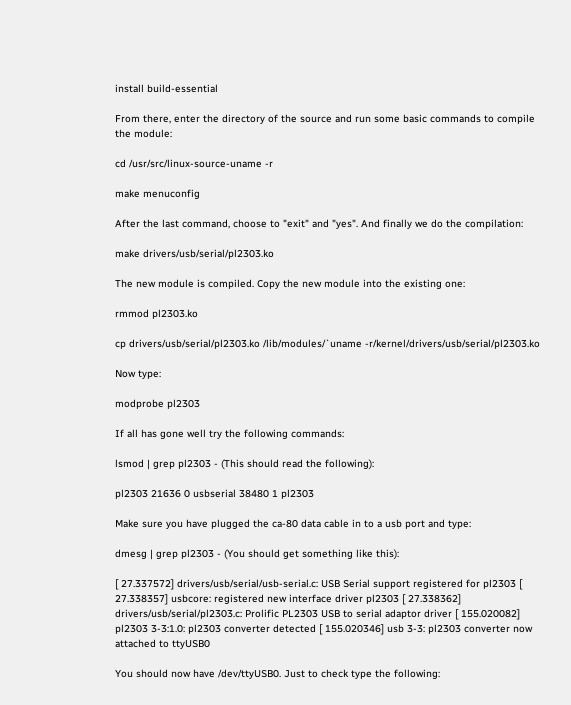install build-essential

From there, enter the directory of the source and run some basic commands to compile the module:

cd /usr/src/linux-source-uname -r

make menuconfig

After the last command, choose to "exit" and "yes". And finally we do the compilation:

make drivers/usb/serial/pl2303.ko

The new module is compiled. Copy the new module into the existing one:

rmmod pl2303.ko

cp drivers/usb/serial/pl2303.ko /lib/modules/`uname -r/kernel/drivers/usb/serial/pl2303.ko

Now type:

modprobe pl2303

If all has gone well try the following commands:

lsmod | grep pl2303 - (This should read the following):

pl2303 21636 0 usbserial 38480 1 pl2303

Make sure you have plugged the ca-80 data cable in to a usb port and type:

dmesg | grep pl2303 - (You should get something like this):

[ 27.337572] drivers/usb/serial/usb-serial.c: USB Serial support registered for pl2303 [ 27.338357] usbcore: registered new interface driver pl2303 [ 27.338362] drivers/usb/serial/pl2303.c: Prolific PL2303 USB to serial adaptor driver [ 155.020082] pl2303 3-3:1.0: pl2303 converter detected [ 155.020346] usb 3-3: pl2303 converter now attached to ttyUSB0

You should now have /dev/ttyUSB0. Just to check type the following: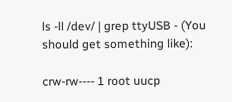ls -ll /dev/ | grep ttyUSB - (You should get something like):

crw-rw---- 1 root uucp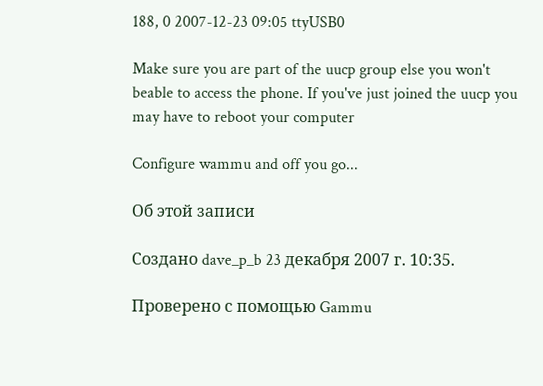188, 0 2007-12-23 09:05 ttyUSB0

Make sure you are part of the uucp group else you won't beable to access the phone. If you've just joined the uucp you may have to reboot your computer

Configure wammu and off you go...

Об этой записи

Создано dave_p_b 23 декабря 2007 г. 10:35.

Проверено с помощью Gammu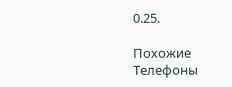0.25.

Похожие Телефоны